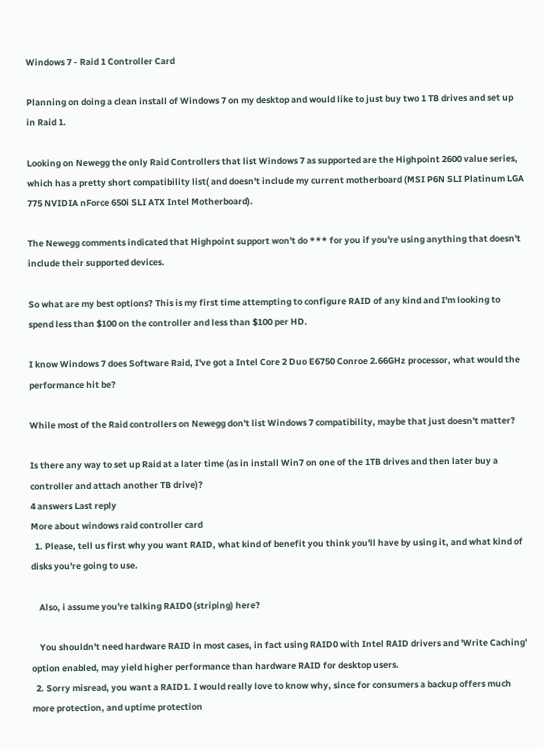Windows 7 - Raid 1 Controller Card

Planning on doing a clean install of Windows 7 on my desktop and would like to just buy two 1 TB drives and set up in Raid 1.

Looking on Newegg the only Raid Controllers that list Windows 7 as supported are the Highpoint 2600 value series, which has a pretty short compatibility list( and doesn't include my current motherboard (MSI P6N SLI Platinum LGA 775 NVIDIA nForce 650i SLI ATX Intel Motherboard).

The Newegg comments indicated that Highpoint support won't do *** for you if you're using anything that doesn't include their supported devices.

So what are my best options? This is my first time attempting to configure RAID of any kind and I'm looking to spend less than $100 on the controller and less than $100 per HD.

I know Windows 7 does Software Raid, I've got a Intel Core 2 Duo E6750 Conroe 2.66GHz processor, what would the performance hit be?

While most of the Raid controllers on Newegg don't list Windows 7 compatibility, maybe that just doesn't matter?

Is there any way to set up Raid at a later time (as in install Win7 on one of the 1TB drives and then later buy a controller and attach another TB drive)?
4 answers Last reply
More about windows raid controller card
  1. Please, tell us first why you want RAID, what kind of benefit you think you'll have by using it, and what kind of disks you're going to use.

    Also, i assume you're talking RAID0 (striping) here?

    You shouldn't need hardware RAID in most cases, in fact using RAID0 with Intel RAID drivers and 'Write Caching' option enabled, may yield higher performance than hardware RAID for desktop users.
  2. Sorry misread, you want a RAID1. I would really love to know why, since for consumers a backup offers much more protection, and uptime protection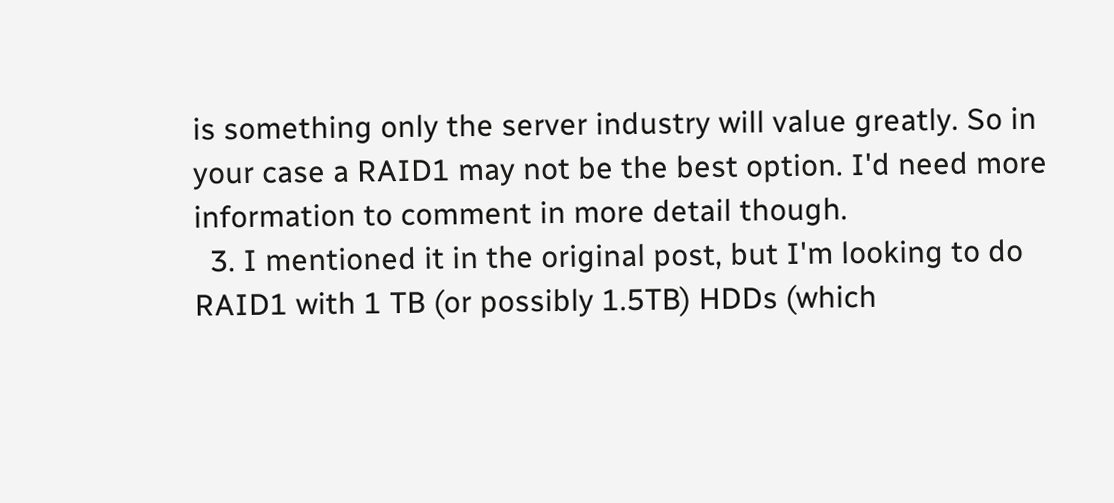is something only the server industry will value greatly. So in your case a RAID1 may not be the best option. I'd need more information to comment in more detail though.
  3. I mentioned it in the original post, but I'm looking to do RAID1 with 1 TB (or possibly 1.5TB) HDDs (which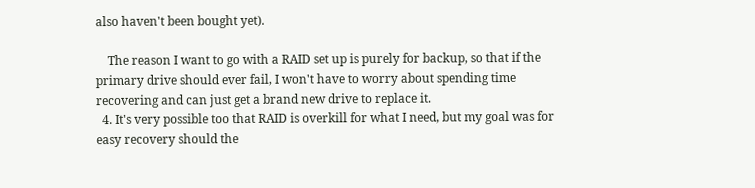also haven't been bought yet).

    The reason I want to go with a RAID set up is purely for backup, so that if the primary drive should ever fail, I won't have to worry about spending time recovering and can just get a brand new drive to replace it.
  4. It's very possible too that RAID is overkill for what I need, but my goal was for easy recovery should the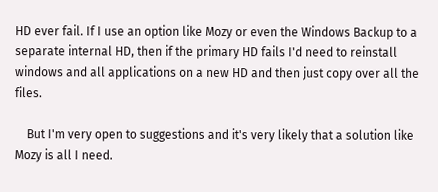HD ever fail. If I use an option like Mozy or even the Windows Backup to a separate internal HD, then if the primary HD fails I'd need to reinstall windows and all applications on a new HD and then just copy over all the files.

    But I'm very open to suggestions and it's very likely that a solution like Mozy is all I need.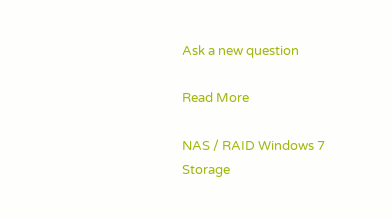Ask a new question

Read More

NAS / RAID Windows 7 Storage